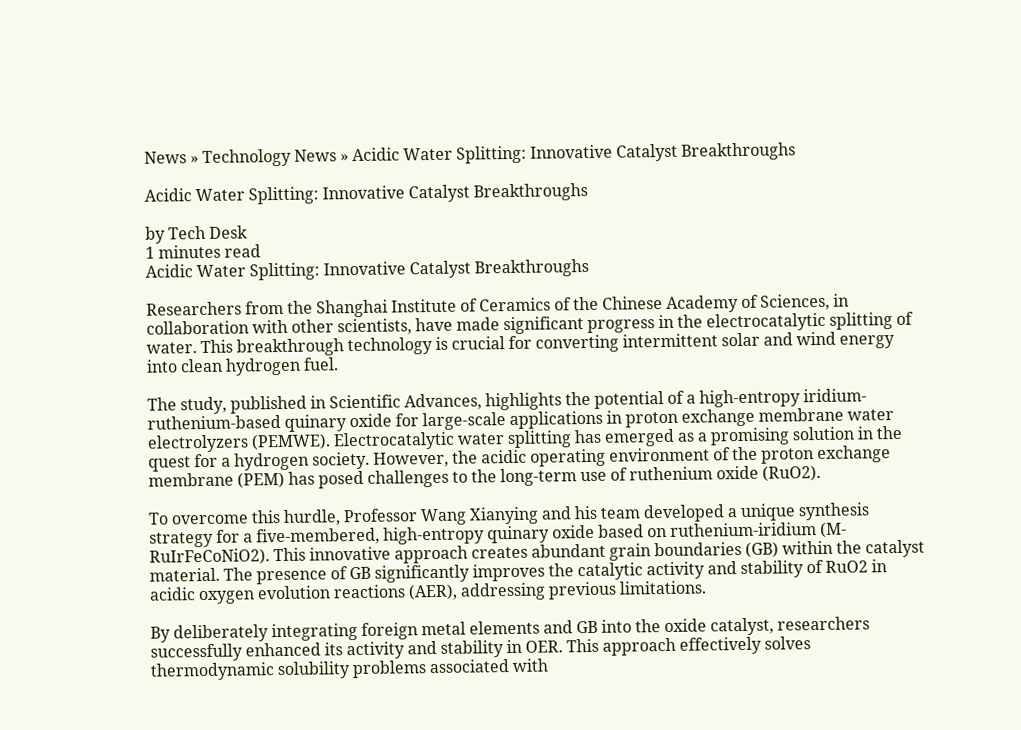News » Technology News » Acidic Water Splitting: Innovative Catalyst Breakthroughs

Acidic Water Splitting: Innovative Catalyst Breakthroughs

by Tech Desk
1 minutes read
Acidic Water Splitting: Innovative Catalyst Breakthroughs

Researchers from the Shanghai Institute of Ceramics of the Chinese Academy of Sciences, in collaboration with other scientists, have made significant progress in the electrocatalytic splitting of water. This breakthrough technology is crucial for converting intermittent solar and wind energy into clean hydrogen fuel.

The study, published in Scientific Advances, highlights the potential of a high-entropy iridium-ruthenium-based quinary oxide for large-scale applications in proton exchange membrane water electrolyzers (PEMWE). Electrocatalytic water splitting has emerged as a promising solution in the quest for a hydrogen society. However, the acidic operating environment of the proton exchange membrane (PEM) has posed challenges to the long-term use of ruthenium oxide (RuO2).

To overcome this hurdle, Professor Wang Xianying and his team developed a unique synthesis strategy for a five-membered, high-entropy quinary oxide based on ruthenium-iridium (M-RuIrFeCoNiO2). This innovative approach creates abundant grain boundaries (GB) within the catalyst material. The presence of GB significantly improves the catalytic activity and stability of RuO2 in acidic oxygen evolution reactions (AER), addressing previous limitations.

By deliberately integrating foreign metal elements and GB into the oxide catalyst, researchers successfully enhanced its activity and stability in OER. This approach effectively solves thermodynamic solubility problems associated with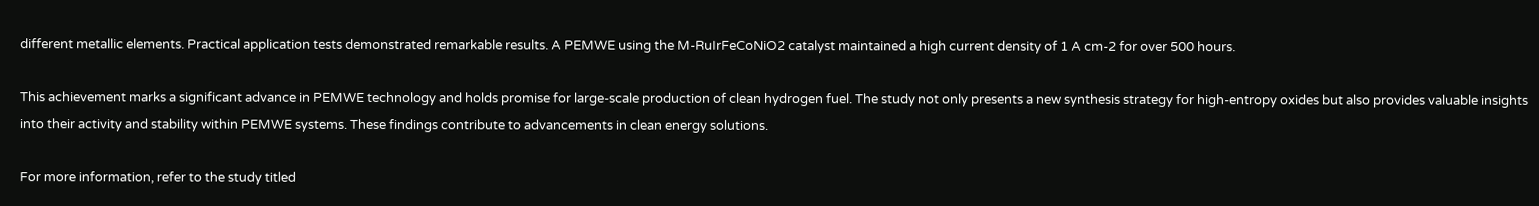different metallic elements. Practical application tests demonstrated remarkable results. A PEMWE using the M-RuIrFeCoNiO2 catalyst maintained a high current density of 1 A cm-2 for over 500 hours.

This achievement marks a significant advance in PEMWE technology and holds promise for large-scale production of clean hydrogen fuel. The study not only presents a new synthesis strategy for high-entropy oxides but also provides valuable insights into their activity and stability within PEMWE systems. These findings contribute to advancements in clean energy solutions.

For more information, refer to the study titled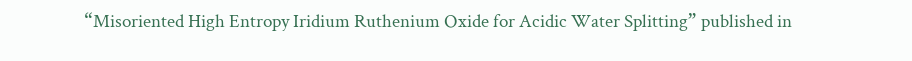“Misoriented High Entropy Iridium Ruthenium Oxide for Acidic Water Splitting” published in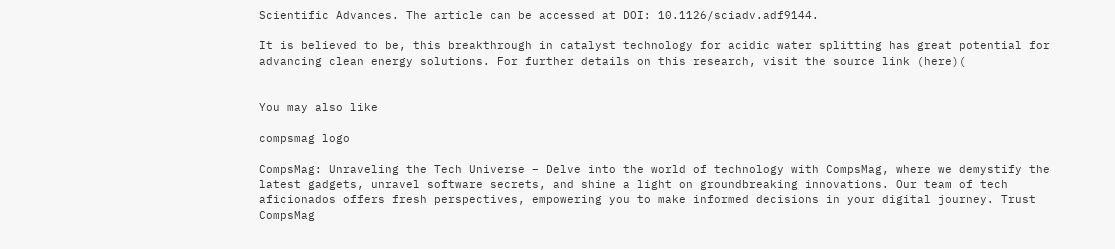Scientific Advances. The article can be accessed at DOI: 10.1126/sciadv.adf9144.

It is believed to be, this breakthrough in catalyst technology for acidic water splitting has great potential for advancing clean energy solutions. For further details on this research, visit the source link (here)(


You may also like

compsmag logo

CompsMag: Unraveling the Tech Universe – Delve into the world of technology with CompsMag, where we demystify the latest gadgets, unravel software secrets, and shine a light on groundbreaking innovations. Our team of tech aficionados offers fresh perspectives, empowering you to make informed decisions in your digital journey. Trust CompsMag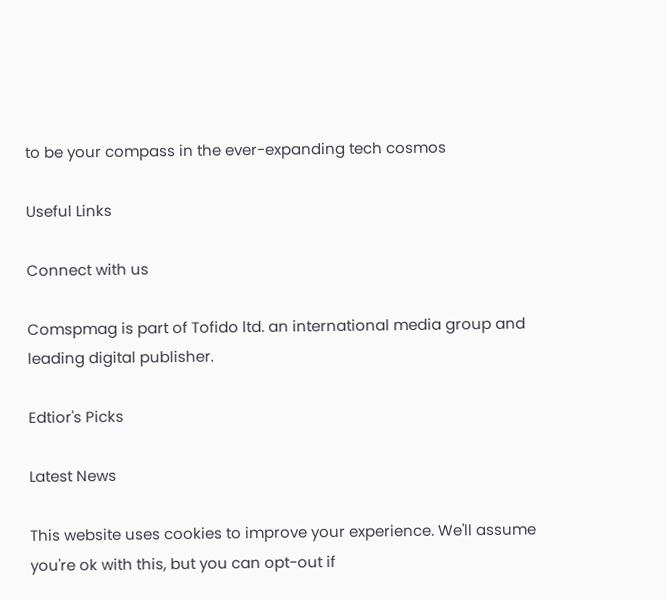to be your compass in the ever-expanding tech cosmos

Useful Links

Connect with us

Comspmag is part of Tofido ltd. an international media group and leading digital publisher.

Edtior's Picks

Latest News

This website uses cookies to improve your experience. We'll assume you're ok with this, but you can opt-out if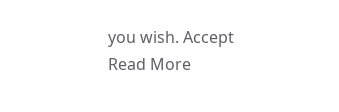you wish. Accept Read More